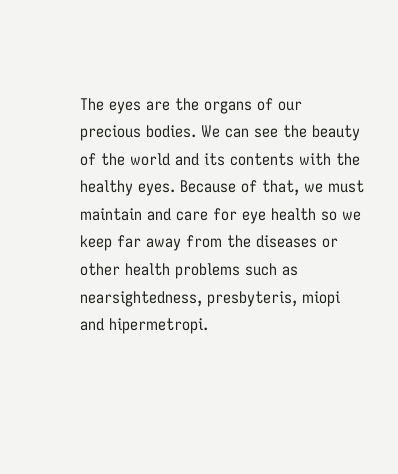The eyes are the organs of our precious bodies. We can see the beauty of the world and its contents with the healthy eyes. Because of that, we must maintain and care for eye health so we keep far away from the diseases or other health problems such as nearsightedness, presbyteris, miopi and hipermetropi.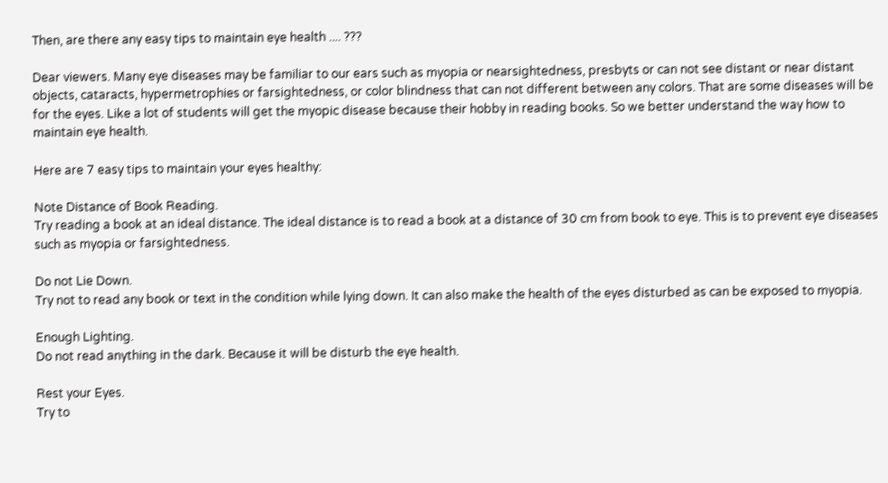Then, are there any easy tips to maintain eye health .... ???

Dear viewers. Many eye diseases may be familiar to our ears such as myopia or nearsightedness, presbyts or can not see distant or near distant objects, cataracts, hypermetrophies or farsightedness, or color blindness that can not different between any colors. That are some diseases will be for the eyes. Like a lot of students will get the myopic disease because their hobby in reading books. So we better understand the way how to maintain eye health.

Here are 7 easy tips to maintain your eyes healthy:

Note Distance of Book Reading.
Try reading a book at an ideal distance. The ideal distance is to read a book at a distance of 30 cm from book to eye. This is to prevent eye diseases such as myopia or farsightedness.

Do not Lie Down.
Try not to read any book or text in the condition while lying down. It can also make the health of the eyes disturbed as can be exposed to myopia.

Enough Lighting.
Do not read anything in the dark. Because it will be disturb the eye health.

Rest your Eyes.
Try to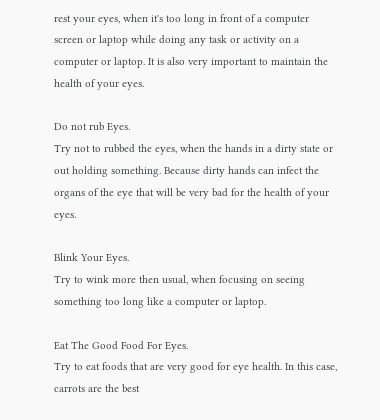rest your eyes, when it's too long in front of a computer screen or laptop while doing any task or activity on a computer or laptop. It is also very important to maintain the health of your eyes.

Do not rub Eyes.
Try not to rubbed the eyes, when the hands in a dirty state or out holding something. Because dirty hands can infect the organs of the eye that will be very bad for the health of your eyes.

Blink Your Eyes.
Try to wink more then usual, when focusing on seeing something too long like a computer or laptop.

Eat The Good Food For Eyes.
Try to eat foods that are very good for eye health. In this case, carrots are the best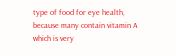type of food for eye health, because many contain vitamin A which is very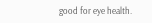good for eye health.